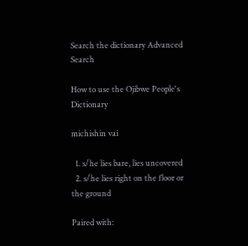Search the dictionary Advanced Search

How to use the Ojibwe People's Dictionary

michishin vai

  1. s/he lies bare, lies uncovered
  2. s/he lies right on the floor or the ground

Paired with: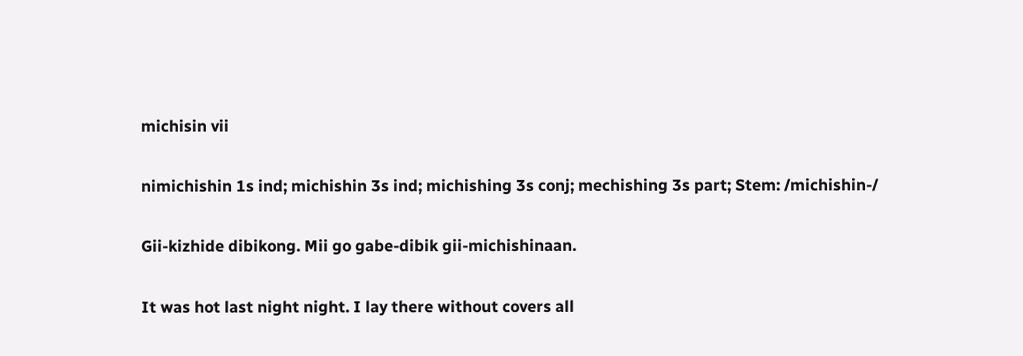michisin vii

nimichishin 1s ind; michishin 3s ind; michishing 3s conj; mechishing 3s part; Stem: /michishin-/

Gii-kizhide dibikong. Mii go gabe-dibik gii-michishinaan.

It was hot last night night. I lay there without covers all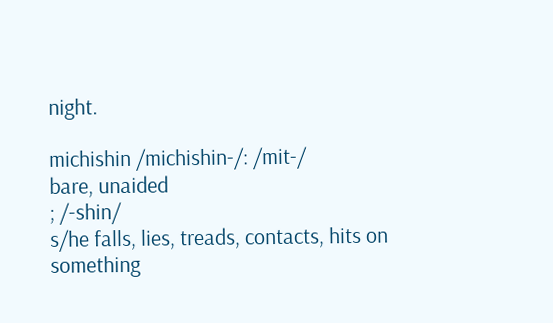night.

michishin /michishin-/: /mit-/
bare, unaided
; /-shin/
s/he falls, lies, treads, contacts, hits on something